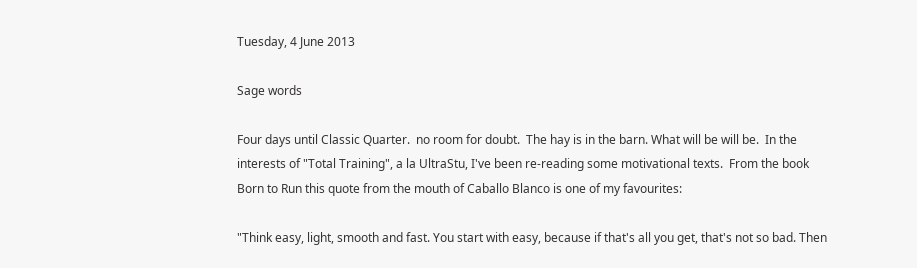Tuesday, 4 June 2013

Sage words

Four days until Classic Quarter.  no room for doubt.  The hay is in the barn. What will be will be.  In the interests of "Total Training", a la UltraStu, I've been re-reading some motivational texts.  From the book Born to Run this quote from the mouth of Caballo Blanco is one of my favourites:

"Think easy, light, smooth and fast. You start with easy, because if that's all you get, that's not so bad. Then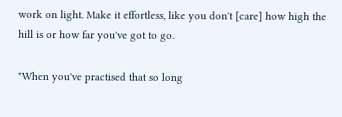work on light. Make it effortless, like you don't [care] how high the hill is or how far you've got to go.

"When you've practised that so long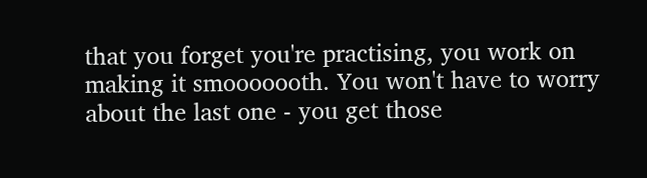that you forget you're practising, you work on making it smooooooth. You won't have to worry about the last one - you get those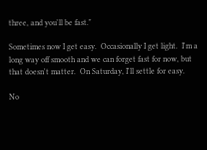three, and you'll be fast."

Sometimes now I get easy.  Occasionally I get light.  I'm a long way off smooth and we can forget fast for now, but that doesn't matter.  On Saturday, I'll settle for easy.

No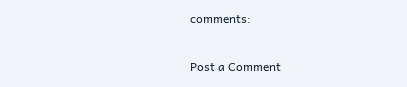comments:

Post a Comment